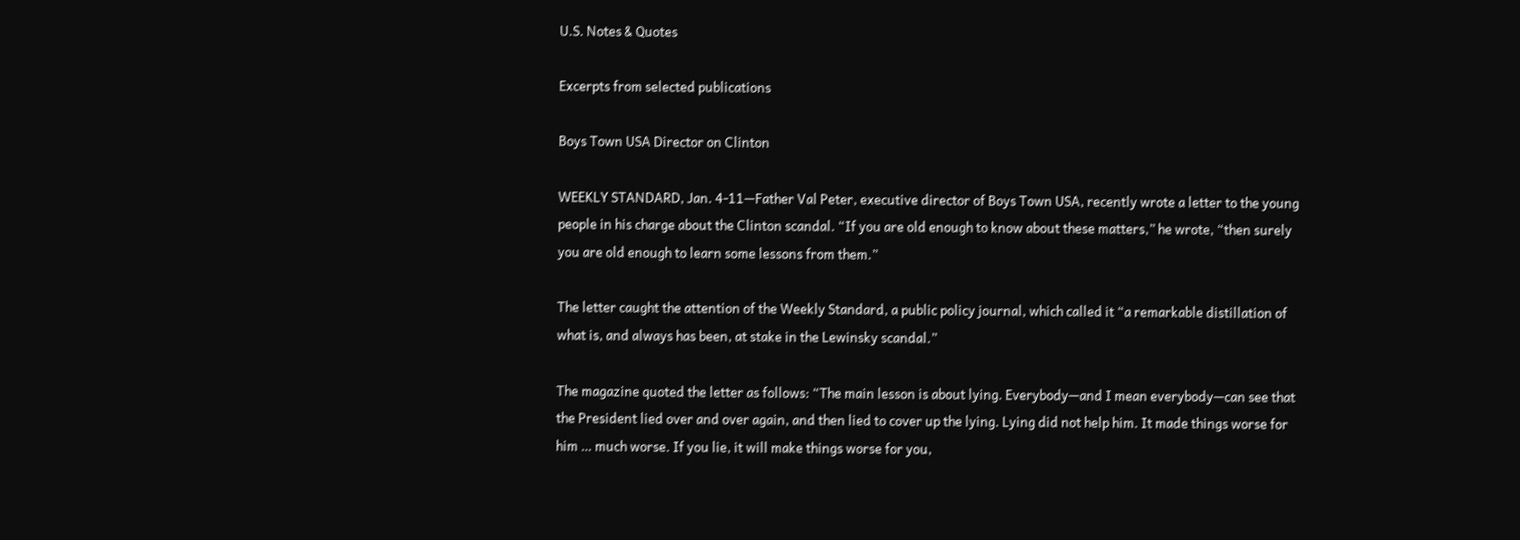U.S. Notes & Quotes

Excerpts from selected publications

Boys Town USA Director on Clinton

WEEKLY STANDARD, Jan. 4-11—Father Val Peter, executive director of Boys Town USA, recently wrote a letter to the young people in his charge about the Clinton scandal. “If you are old enough to know about these matters,” he wrote, “then surely you are old enough to learn some lessons from them.”

The letter caught the attention of the Weekly Standard, a public policy journal, which called it “a remarkable distillation of what is, and always has been, at stake in the Lewinsky scandal.”

The magazine quoted the letter as follows: “The main lesson is about lying. Everybody—and I mean everybody—can see that the President lied over and over again, and then lied to cover up the lying. Lying did not help him. It made things worse for him … much worse. If you lie, it will make things worse for you,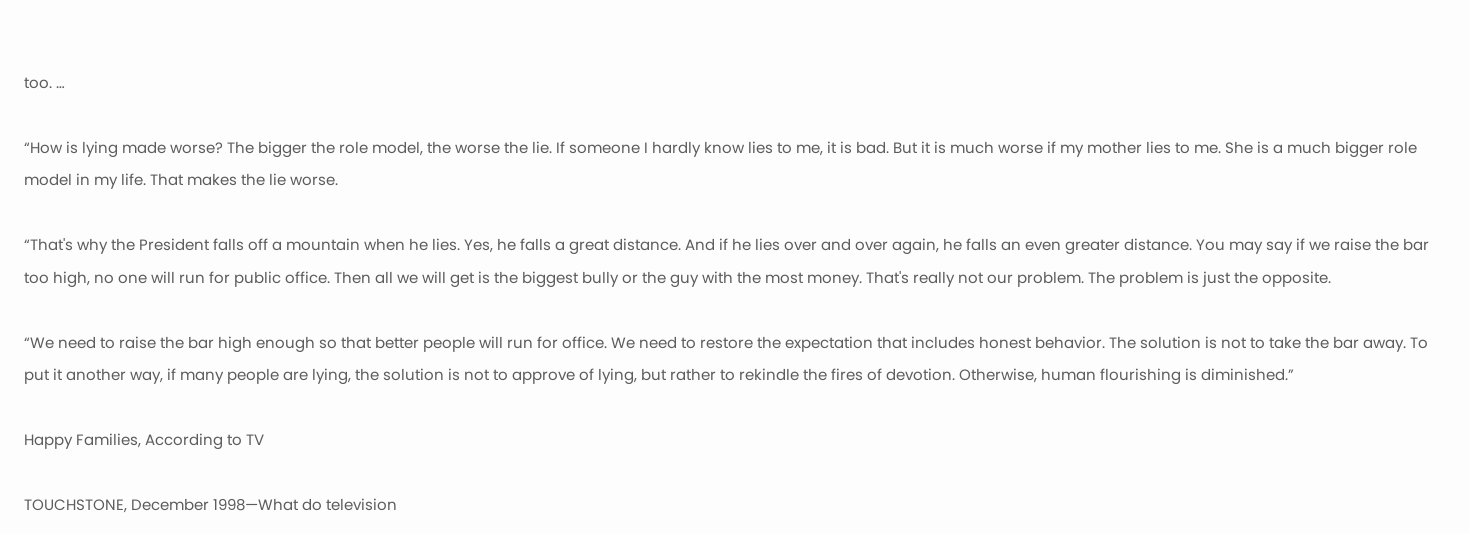too. …

“How is lying made worse? The bigger the role model, the worse the lie. If someone I hardly know lies to me, it is bad. But it is much worse if my mother lies to me. She is a much bigger role model in my life. That makes the lie worse.

“That's why the President falls off a mountain when he lies. Yes, he falls a great distance. And if he lies over and over again, he falls an even greater distance. You may say if we raise the bar too high, no one will run for public office. Then all we will get is the biggest bully or the guy with the most money. That's really not our problem. The problem is just the opposite.

“We need to raise the bar high enough so that better people will run for office. We need to restore the expectation that includes honest behavior. The solution is not to take the bar away. To put it another way, if many people are lying, the solution is not to approve of lying, but rather to rekindle the fires of devotion. Otherwise, human flourishing is diminished.”

Happy Families, According to TV

TOUCHSTONE, December 1998—What do television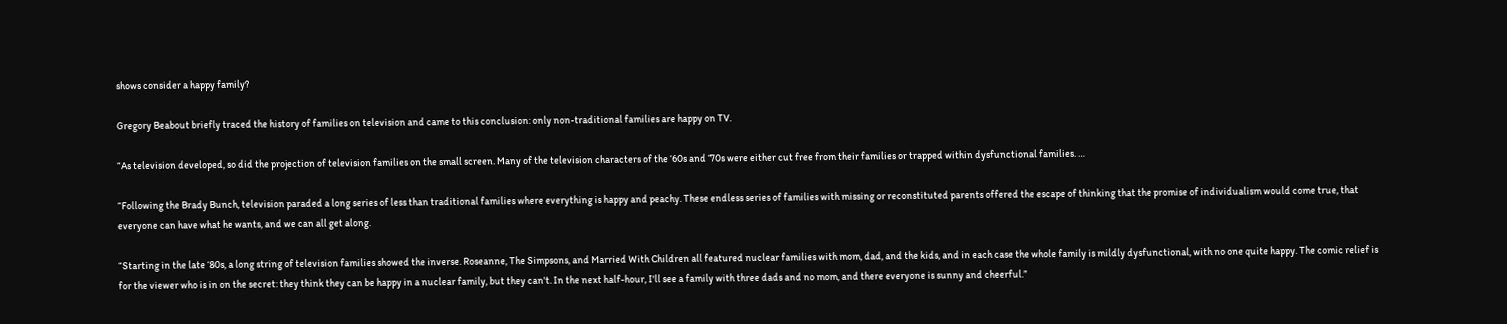shows consider a happy family?

Gregory Beabout briefly traced the history of families on television and came to this conclusion: only non-traditional families are happy on TV.

“As television developed, so did the projection of television families on the small screen. Many of the television characters of the ‘60s and ‘70s were either cut free from their families or trapped within dysfunctional families. …

“Following the Brady Bunch, television paraded a long series of less than traditional families where everything is happy and peachy. These endless series of families with missing or reconstituted parents offered the escape of thinking that the promise of individualism would come true, that everyone can have what he wants, and we can all get along.

“Starting in the late ‘80s, a long string of television families showed the inverse. Roseanne, The Simpsons, and Married With Children all featured nuclear families with mom, dad, and the kids, and in each case the whole family is mildly dysfunctional, with no one quite happy. The comic relief is for the viewer who is in on the secret: they think they can be happy in a nuclear family, but they can't. In the next half-hour, I'll see a family with three dads and no mom, and there everyone is sunny and cheerful.”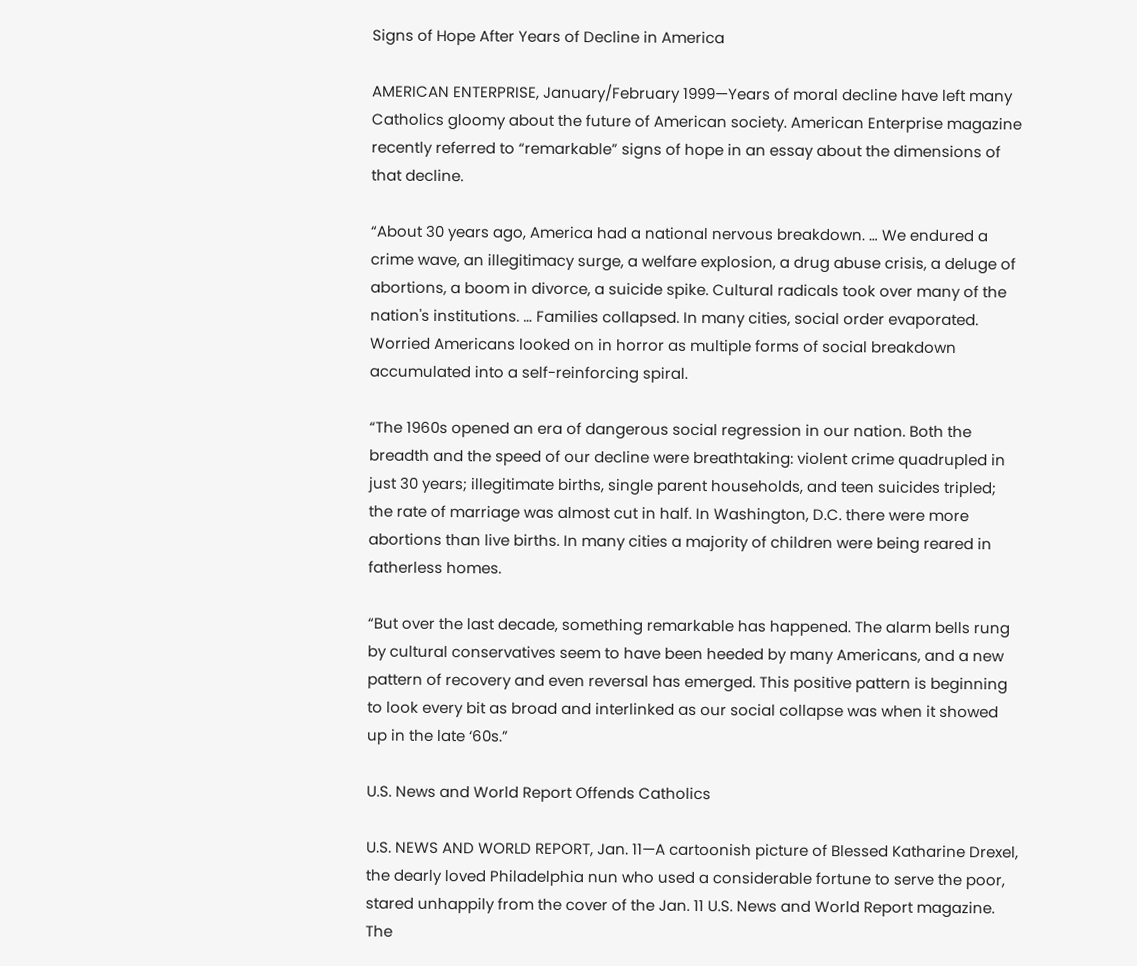Signs of Hope After Years of Decline in America

AMERICAN ENTERPRISE, January/February 1999—Years of moral decline have left many Catholics gloomy about the future of American society. American Enterprise magazine recently referred to “remarkable” signs of hope in an essay about the dimensions of that decline.

“About 30 years ago, America had a national nervous breakdown. … We endured a crime wave, an illegitimacy surge, a welfare explosion, a drug abuse crisis, a deluge of abortions, a boom in divorce, a suicide spike. Cultural radicals took over many of the nation's institutions. … Families collapsed. In many cities, social order evaporated. Worried Americans looked on in horror as multiple forms of social breakdown accumulated into a self-reinforcing spiral.

“The 1960s opened an era of dangerous social regression in our nation. Both the breadth and the speed of our decline were breathtaking: violent crime quadrupled in just 30 years; illegitimate births, single parent households, and teen suicides tripled; the rate of marriage was almost cut in half. In Washington, D.C. there were more abortions than live births. In many cities a majority of children were being reared in fatherless homes.

“But over the last decade, something remarkable has happened. The alarm bells rung by cultural conservatives seem to have been heeded by many Americans, and a new pattern of recovery and even reversal has emerged. This positive pattern is beginning to look every bit as broad and interlinked as our social collapse was when it showed up in the late ‘60s.”

U.S. News and World Report Offends Catholics

U.S. NEWS AND WORLD REPORT, Jan. 11—A cartoonish picture of Blessed Katharine Drexel, the dearly loved Philadelphia nun who used a considerable fortune to serve the poor, stared unhappily from the cover of the Jan. 11 U.S. News and World Report magazine. The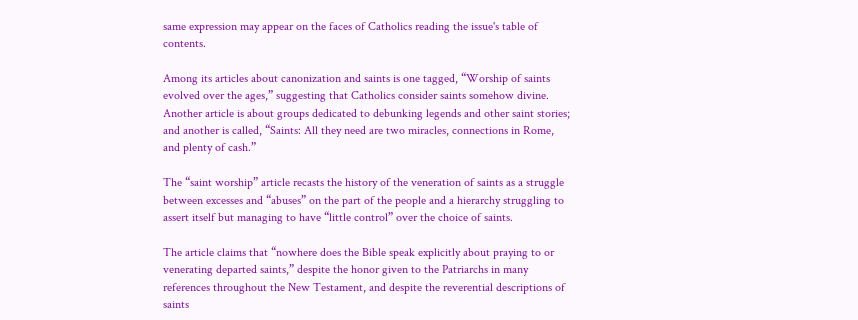same expression may appear on the faces of Catholics reading the issue's table of contents.

Among its articles about canonization and saints is one tagged, “Worship of saints evolved over the ages,” suggesting that Catholics consider saints somehow divine. Another article is about groups dedicated to debunking legends and other saint stories; and another is called, “Saints: All they need are two miracles, connections in Rome, and plenty of cash.”

The “saint worship” article recasts the history of the veneration of saints as a struggle between excesses and “abuses” on the part of the people and a hierarchy struggling to assert itself but managing to have “little control” over the choice of saints.

The article claims that “nowhere does the Bible speak explicitly about praying to or venerating departed saints,” despite the honor given to the Patriarchs in many references throughout the New Testament, and despite the reverential descriptions of saints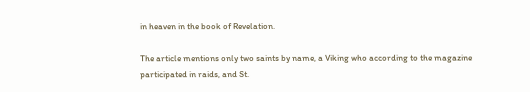in heaven in the book of Revelation.

The article mentions only two saints by name, a Viking who according to the magazine participated in raids, and St.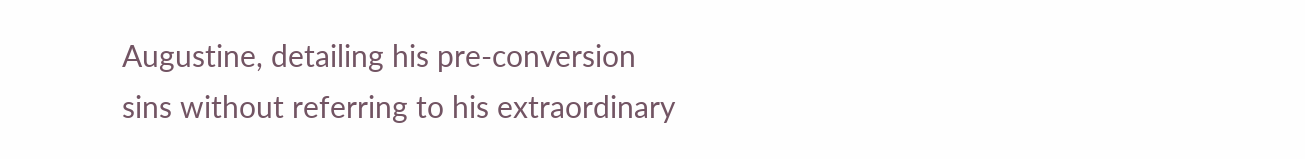Augustine, detailing his pre-conversion sins without referring to his extraordinary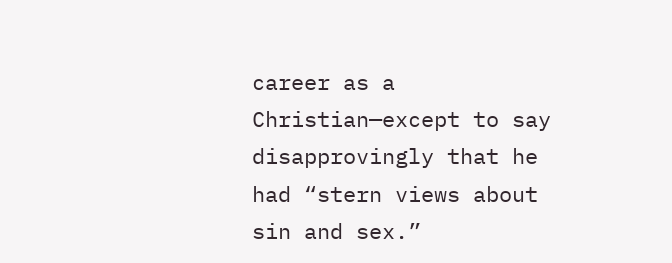career as a Christian—except to say disapprovingly that he had “stern views about sin and sex.”